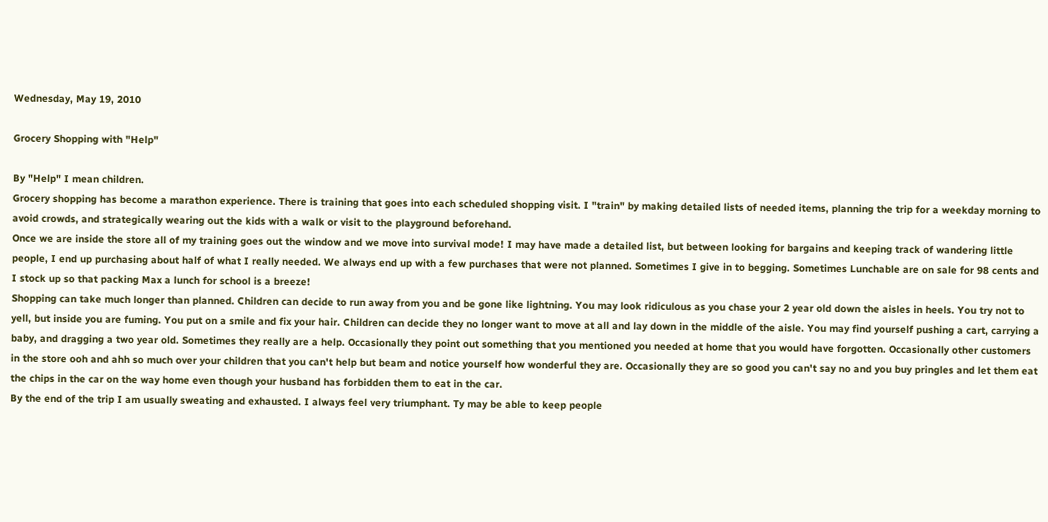Wednesday, May 19, 2010

Grocery Shopping with "Help"

By "Help" I mean children.
Grocery shopping has become a marathon experience. There is training that goes into each scheduled shopping visit. I "train" by making detailed lists of needed items, planning the trip for a weekday morning to avoid crowds, and strategically wearing out the kids with a walk or visit to the playground beforehand.
Once we are inside the store all of my training goes out the window and we move into survival mode! I may have made a detailed list, but between looking for bargains and keeping track of wandering little people, I end up purchasing about half of what I really needed. We always end up with a few purchases that were not planned. Sometimes I give in to begging. Sometimes Lunchable are on sale for 98 cents and I stock up so that packing Max a lunch for school is a breeze!
Shopping can take much longer than planned. Children can decide to run away from you and be gone like lightning. You may look ridiculous as you chase your 2 year old down the aisles in heels. You try not to yell, but inside you are fuming. You put on a smile and fix your hair. Children can decide they no longer want to move at all and lay down in the middle of the aisle. You may find yourself pushing a cart, carrying a baby, and dragging a two year old. Sometimes they really are a help. Occasionally they point out something that you mentioned you needed at home that you would have forgotten. Occasionally other customers in the store ooh and ahh so much over your children that you can't help but beam and notice yourself how wonderful they are. Occasionally they are so good you can't say no and you buy pringles and let them eat the chips in the car on the way home even though your husband has forbidden them to eat in the car.
By the end of the trip I am usually sweating and exhausted. I always feel very triumphant. Ty may be able to keep people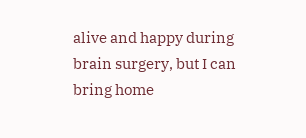alive and happy during brain surgery, but I can bring home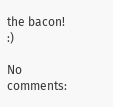the bacon! :)

No comments: